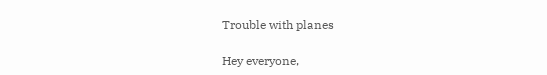Trouble with planes

Hey everyone,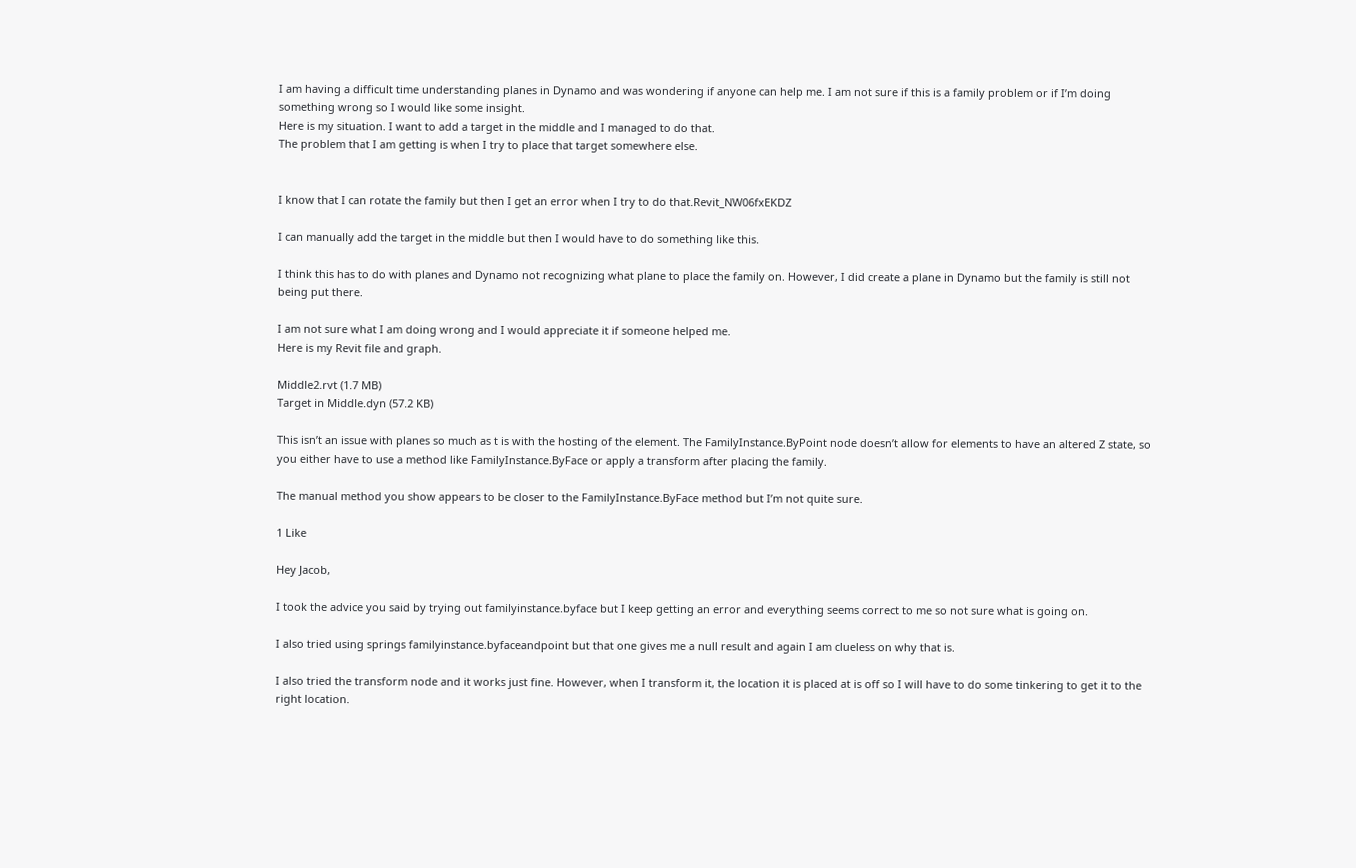I am having a difficult time understanding planes in Dynamo and was wondering if anyone can help me. I am not sure if this is a family problem or if I’m doing something wrong so I would like some insight.
Here is my situation. I want to add a target in the middle and I managed to do that.
The problem that I am getting is when I try to place that target somewhere else.


I know that I can rotate the family but then I get an error when I try to do that.Revit_NW06fxEKDZ

I can manually add the target in the middle but then I would have to do something like this.

I think this has to do with planes and Dynamo not recognizing what plane to place the family on. However, I did create a plane in Dynamo but the family is still not being put there.

I am not sure what I am doing wrong and I would appreciate it if someone helped me.
Here is my Revit file and graph.

Middle2.rvt (1.7 MB)
Target in Middle.dyn (57.2 KB)

This isn’t an issue with planes so much as t is with the hosting of the element. The FamilyInstance.ByPoint node doesn’t allow for elements to have an altered Z state, so you either have to use a method like FamilyInstance.ByFace or apply a transform after placing the family.

The manual method you show appears to be closer to the FamilyInstance.ByFace method but I’m not quite sure.

1 Like

Hey Jacob,

I took the advice you said by trying out familyinstance.byface but I keep getting an error and everything seems correct to me so not sure what is going on.

I also tried using springs familyinstance.byfaceandpoint but that one gives me a null result and again I am clueless on why that is.

I also tried the transform node and it works just fine. However, when I transform it, the location it is placed at is off so I will have to do some tinkering to get it to the right location.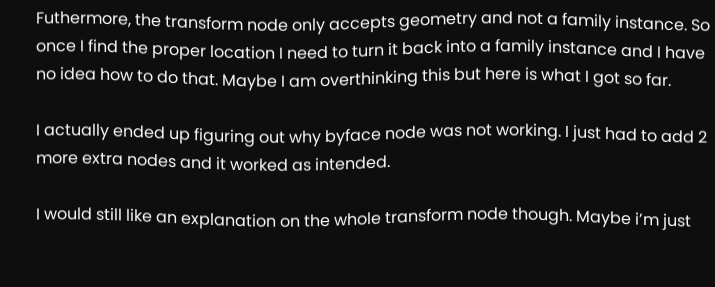Futhermore, the transform node only accepts geometry and not a family instance. So once I find the proper location I need to turn it back into a family instance and I have no idea how to do that. Maybe I am overthinking this but here is what I got so far.

I actually ended up figuring out why byface node was not working. I just had to add 2 more extra nodes and it worked as intended.

I would still like an explanation on the whole transform node though. Maybe i’m just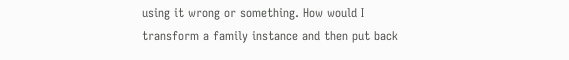using it wrong or something. How would I transform a family instance and then put back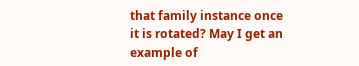that family instance once it is rotated? May I get an example of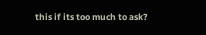this if its too much to ask?